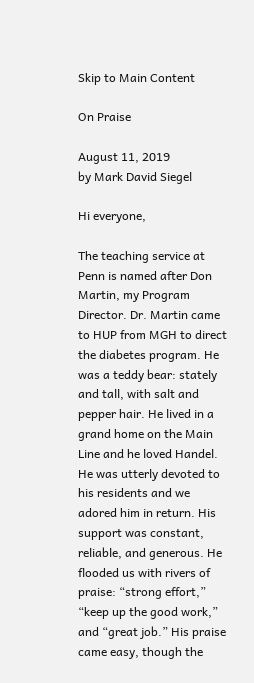Skip to Main Content

On Praise

August 11, 2019
by Mark David Siegel

Hi everyone,

The teaching service at Penn is named after Don Martin, my Program Director. Dr. Martin came to HUP from MGH to direct the diabetes program. He was a teddy bear: stately and tall, with salt and pepper hair. He lived in a grand home on the Main Line and he loved Handel. He was utterly devoted to his residents and we adored him in return. His support was constant, reliable, and generous. He flooded us with rivers of praise: “strong effort,” “keep up the good work,” and “great job.” His praise came easy, though the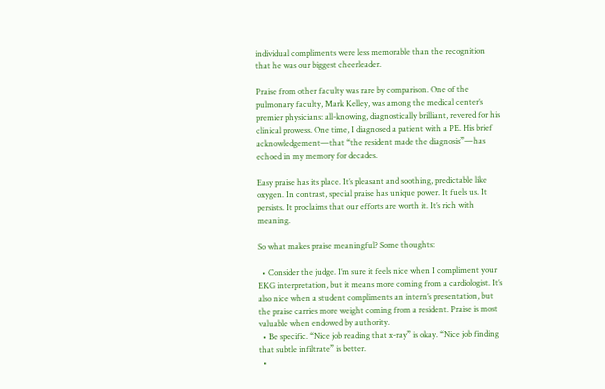individual compliments were less memorable than the recognition that he was our biggest cheerleader.

Praise from other faculty was rare by comparison. One of the pulmonary faculty, Mark Kelley, was among the medical center’s premier physicians: all-knowing, diagnostically brilliant, revered for his clinical prowess. One time, I diagnosed a patient with a PE. His brief acknowledgement—that “the resident made the diagnosis”—has echoed in my memory for decades.

Easy praise has its place. It’s pleasant and soothing, predictable like oxygen. In contrast, special praise has unique power. It fuels us. It persists. It proclaims that our efforts are worth it. It’s rich with meaning.

So what makes praise meaningful? Some thoughts:

  • Consider the judge. I’m sure it feels nice when I compliment your EKG interpretation, but it means more coming from a cardiologist. It’s also nice when a student compliments an intern’s presentation, but the praise carries more weight coming from a resident. Praise is most valuable when endowed by authority.
  • Be specific. “Nice job reading that x-ray” is okay. “Nice job finding that subtle infiltrate” is better.
  •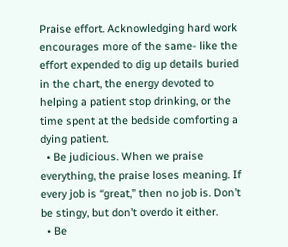Praise effort. Acknowledging hard work encourages more of the same- like the effort expended to dig up details buried in the chart, the energy devoted to helping a patient stop drinking, or the time spent at the bedside comforting a dying patient.
  • Be judicious. When we praise everything, the praise loses meaning. If every job is “great,” then no job is. Don’t be stingy, but don’t overdo it either.
  • Be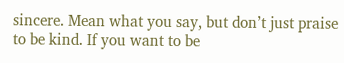sincere. Mean what you say, but don’t just praise to be kind. If you want to be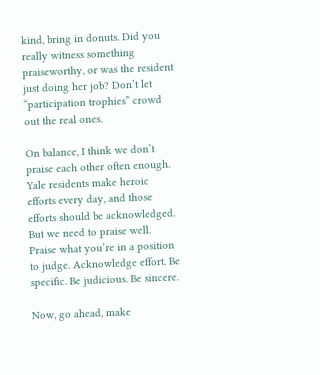kind, bring in donuts. Did you really witness something praiseworthy, or was the resident just doing her job? Don’t let “participation trophies” crowd out the real ones.

On balance, I think we don’t praise each other often enough. Yale residents make heroic efforts every day, and those efforts should be acknowledged. But we need to praise well. Praise what you’re in a position to judge. Acknowledge effort. Be specific. Be judicious. Be sincere.

Now, go ahead, make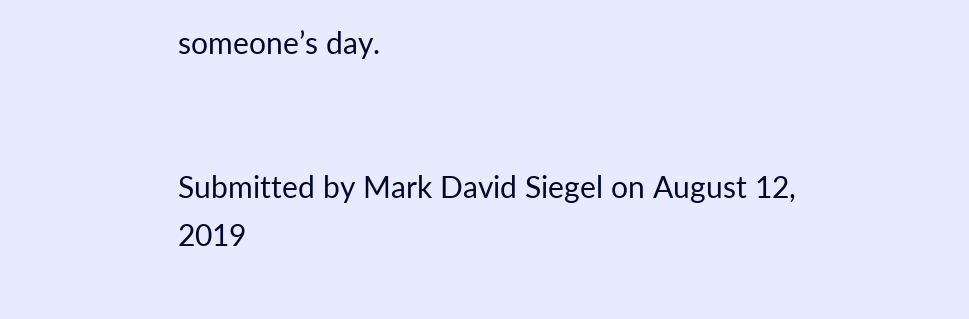someone’s day.


Submitted by Mark David Siegel on August 12, 2019